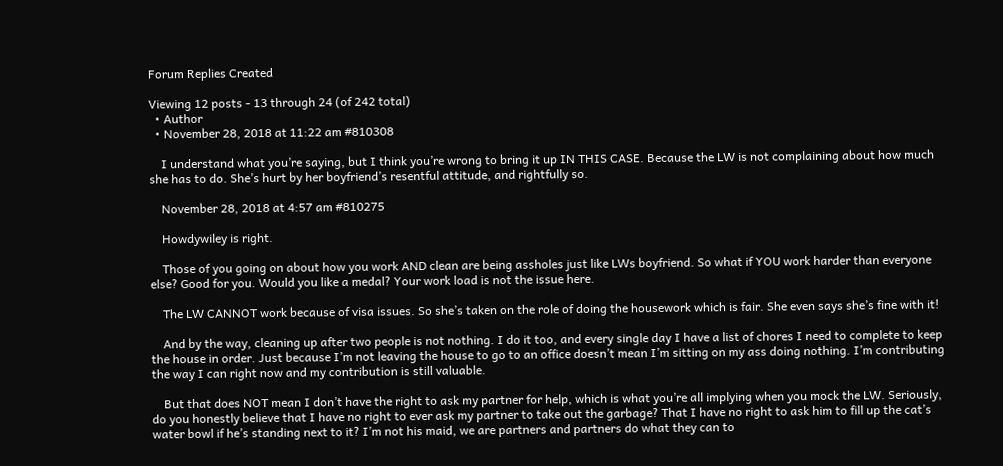Forum Replies Created

Viewing 12 posts - 13 through 24 (of 242 total)
  • Author
  • November 28, 2018 at 11:22 am #810308

    I understand what you’re saying, but I think you’re wrong to bring it up IN THIS CASE. Because the LW is not complaining about how much she has to do. She’s hurt by her boyfriend’s resentful attitude, and rightfully so.

    November 28, 2018 at 4:57 am #810275

    Howdywiley is right.

    Those of you going on about how you work AND clean are being assholes just like LWs boyfriend. So what if YOU work harder than everyone else? Good for you. Would you like a medal? Your work load is not the issue here.

    The LW CANNOT work because of visa issues. So she’s taken on the role of doing the housework which is fair. She even says she’s fine with it!

    And by the way, cleaning up after two people is not nothing. I do it too, and every single day I have a list of chores I need to complete to keep the house in order. Just because I’m not leaving the house to go to an office doesn’t mean I’m sitting on my ass doing nothing. I’m contributing the way I can right now and my contribution is still valuable.

    But that does NOT mean I don’t have the right to ask my partner for help, which is what you’re all implying when you mock the LW. Seriously, do you honestly believe that I have no right to ever ask my partner to take out the garbage? That I have no right to ask him to fill up the cat’s water bowl if he’s standing next to it? I’m not his maid, we are partners and partners do what they can to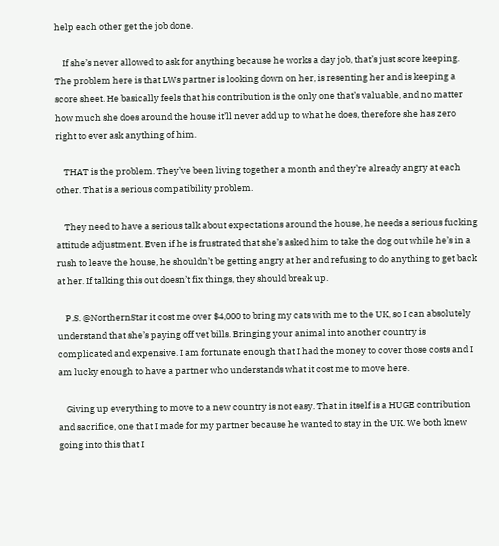help each other get the job done.

    If she’s never allowed to ask for anything because he works a day job, that’s just score keeping. The problem here is that LWs partner is looking down on her, is resenting her and is keeping a score sheet. He basically feels that his contribution is the only one that’s valuable, and no matter how much she does around the house it’ll never add up to what he does, therefore she has zero right to ever ask anything of him.

    THAT is the problem. They’ve been living together a month and they’re already angry at each other. That is a serious compatibility problem.

    They need to have a serious talk about expectations around the house, he needs a serious fucking attitude adjustment. Even if he is frustrated that she’s asked him to take the dog out while he’s in a rush to leave the house, he shouldn’t be getting angry at her and refusing to do anything to get back at her. If talking this out doesn’t fix things, they should break up.

    P.S. @NorthernStar it cost me over $4,000 to bring my cats with me to the UK, so I can absolutely understand that she’s paying off vet bills. Bringing your animal into another country is complicated and expensive. I am fortunate enough that I had the money to cover those costs and I am lucky enough to have a partner who understands what it cost me to move here.

    Giving up everything to move to a new country is not easy. That in itself is a HUGE contribution and sacrifice, one that I made for my partner because he wanted to stay in the UK. We both knew going into this that I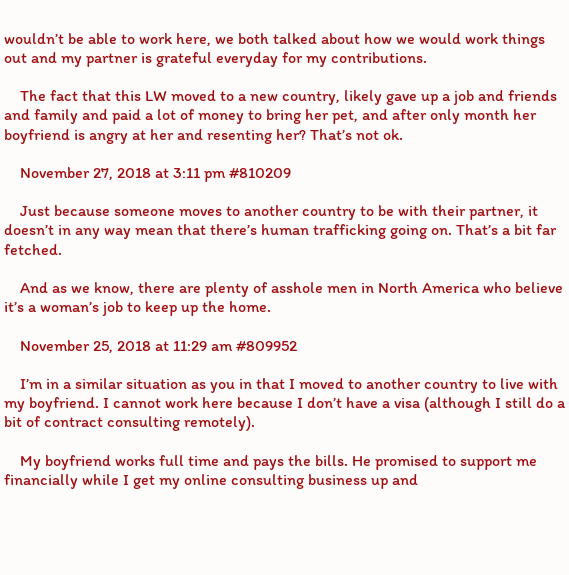wouldn’t be able to work here, we both talked about how we would work things out and my partner is grateful everyday for my contributions.

    The fact that this LW moved to a new country, likely gave up a job and friends and family and paid a lot of money to bring her pet, and after only month her boyfriend is angry at her and resenting her? That’s not ok.

    November 27, 2018 at 3:11 pm #810209

    Just because someone moves to another country to be with their partner, it doesn’t in any way mean that there’s human trafficking going on. That’s a bit far fetched.

    And as we know, there are plenty of asshole men in North America who believe it’s a woman’s job to keep up the home.

    November 25, 2018 at 11:29 am #809952

    I’m in a similar situation as you in that I moved to another country to live with my boyfriend. I cannot work here because I don’t have a visa (although I still do a bit of contract consulting remotely).

    My boyfriend works full time and pays the bills. He promised to support me financially while I get my online consulting business up and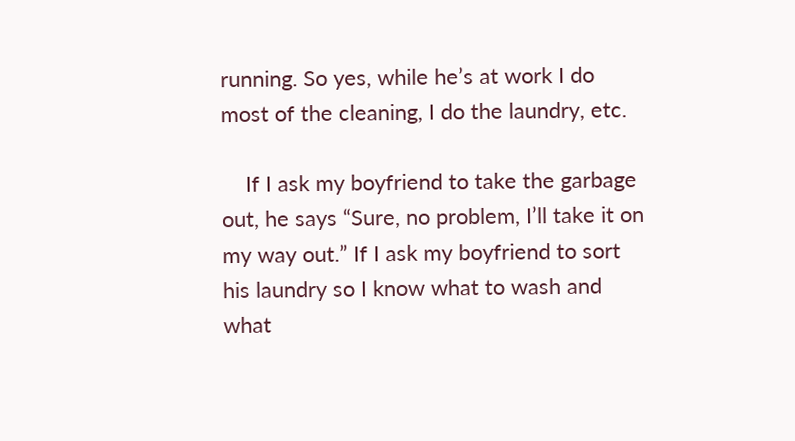running. So yes, while he’s at work I do most of the cleaning, I do the laundry, etc.

    If I ask my boyfriend to take the garbage out, he says “Sure, no problem, I’ll take it on my way out.” If I ask my boyfriend to sort his laundry so I know what to wash and what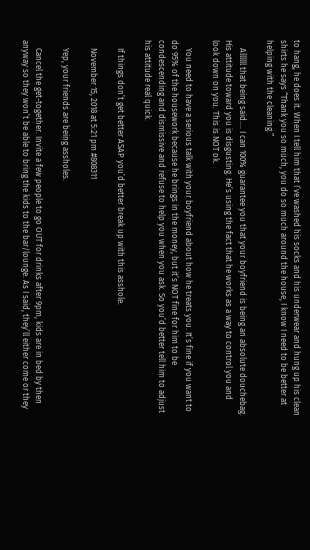to hang, he does it. When I tell him that I’ve washed his socks and his underwear and hung up his clean shirts he says “Thank you so much, you do so much around the house, I know I need to be better at helping with the cleaning.”

    Allllll that being said…. I can 100% guarantee you that your boyfriend is being an absolute douchebag. His attitude toward you is disgusting. He’s using the fact that he works as a way to control you and look down on you. This is NOT ok.

    You need to have a serious talk with your boyfriend about how he treats you. It’s fine if you want to do 95% of the housework because he brings in the money, but it’s NOT fine for him to be condescending and dismissive and refuse to help you when you ask. So you’d better tell him to adjust his attitude real quick.

    If things don’t get better ASAP you’d better break up with this asshole.

    November 15, 2018 at 5:21 pm #808311

    Yep, your friends are being assholes.

    Cancel the get-together. Invite a few people to go OUT for drinks after 9pm, kids are in bed by then anyway so they won’t be able to bring the kids to the bar/lounge. As I said, they’ll either come or they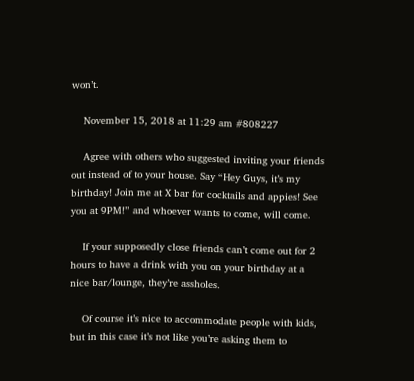won’t.

    November 15, 2018 at 11:29 am #808227

    Agree with others who suggested inviting your friends out instead of to your house. Say “Hey Guys, it’s my birthday! Join me at X bar for cocktails and appies! See you at 9PM!” and whoever wants to come, will come.

    If your supposedly close friends can’t come out for 2 hours to have a drink with you on your birthday at a nice bar/lounge, they’re assholes.

    Of course it’s nice to accommodate people with kids, but in this case it’s not like you’re asking them to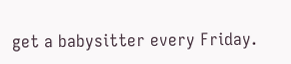get a babysitter every Friday.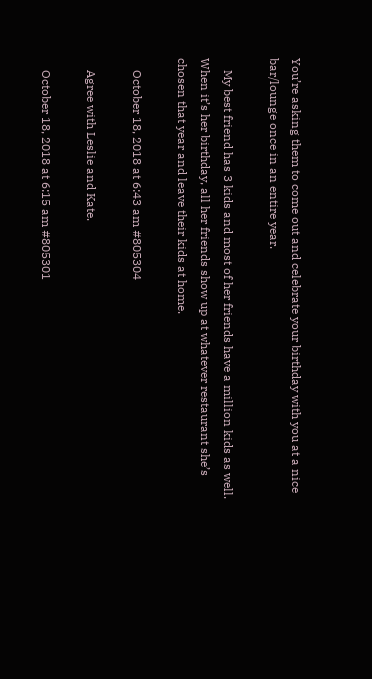You’re asking them to come out and celebrate your birthday with you at a nice bar/lounge once in an entire year.

    My best friend has 3 kids and most of her friends have a million kids as well. When it’s her birthday, all her friends show up at whatever restaurant she’s chosen that year and leave their kids at home.

    October 18, 2018 at 6:43 am #805304

    Agree with Leslie and Kate.

    October 18, 2018 at 6:15 am #805301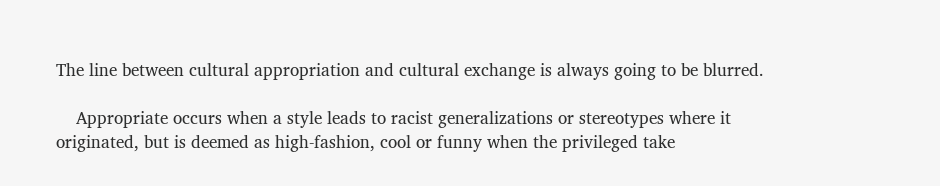The line between cultural appropriation and cultural exchange is always going to be blurred.

    Appropriate occurs when a style leads to racist generalizations or stereotypes where it originated, but is deemed as high-fashion, cool or funny when the privileged take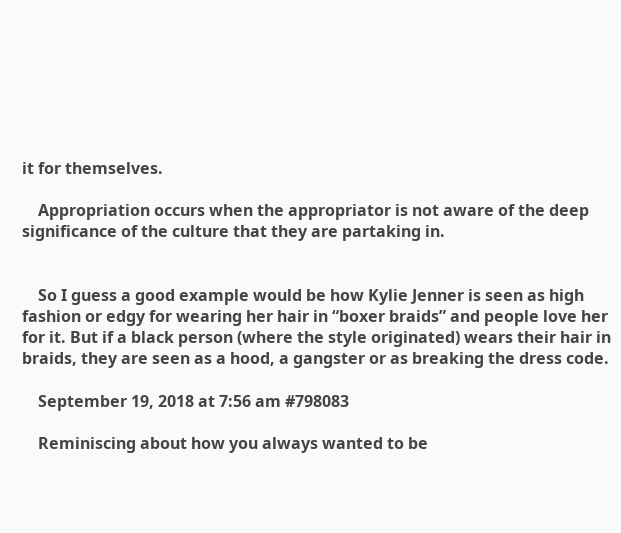it for themselves.

    Appropriation occurs when the appropriator is not aware of the deep significance of the culture that they are partaking in.


    So I guess a good example would be how Kylie Jenner is seen as high fashion or edgy for wearing her hair in “boxer braids” and people love her for it. But if a black person (where the style originated) wears their hair in braids, they are seen as a hood, a gangster or as breaking the dress code.

    September 19, 2018 at 7:56 am #798083

    Reminiscing about how you always wanted to be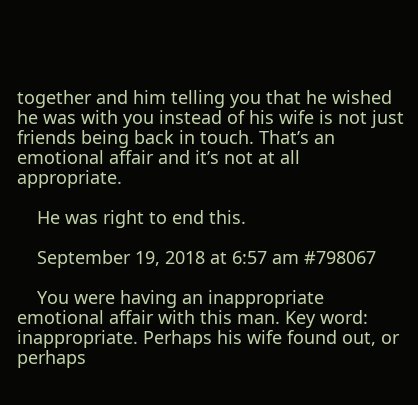together and him telling you that he wished he was with you instead of his wife is not just friends being back in touch. That’s an emotional affair and it’s not at all appropriate.

    He was right to end this.

    September 19, 2018 at 6:57 am #798067

    You were having an inappropriate emotional affair with this man. Key word: inappropriate. Perhaps his wife found out, or perhaps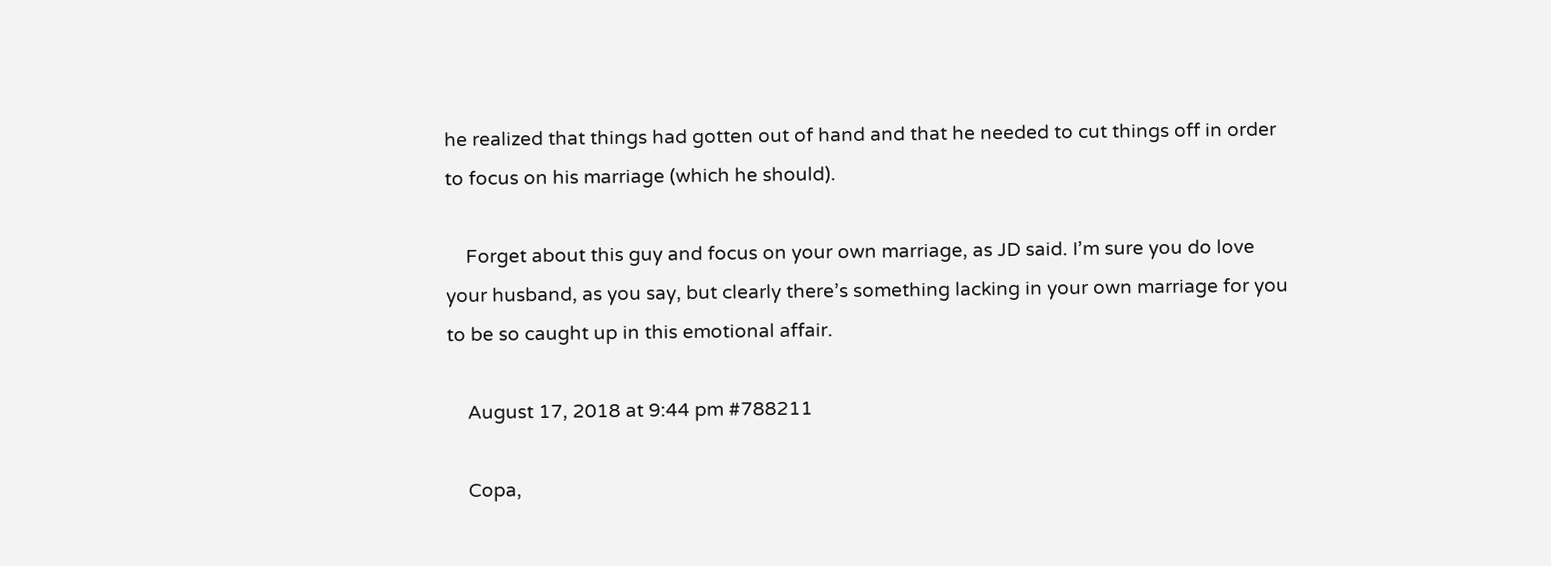he realized that things had gotten out of hand and that he needed to cut things off in order to focus on his marriage (which he should).

    Forget about this guy and focus on your own marriage, as JD said. I’m sure you do love your husband, as you say, but clearly there’s something lacking in your own marriage for you to be so caught up in this emotional affair.

    August 17, 2018 at 9:44 pm #788211

    Copa,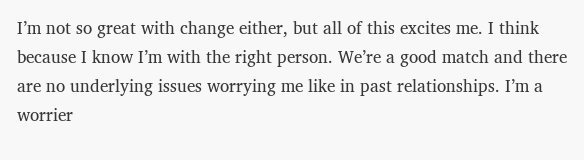I’m not so great with change either, but all of this excites me. I think because I know I’m with the right person. We’re a good match and there are no underlying issues worrying me like in past relationships. I’m a worrier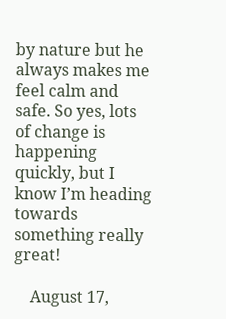by nature but he always makes me feel calm and safe. So yes, lots of change is happening quickly, but I know I’m heading towards something really great!

    August 17,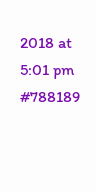2018 at 5:01 pm #788189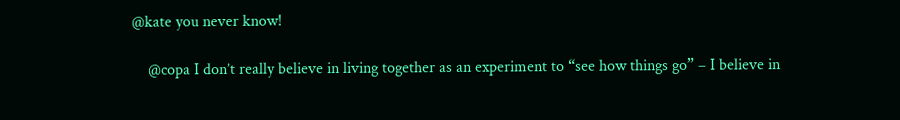@kate you never know!

    @copa I don’t really believe in living together as an experiment to “see how things go” – I believe in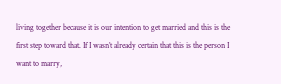living together because it is our intention to get married and this is the first step toward that. If I wasn’t already certain that this is the person I want to marry,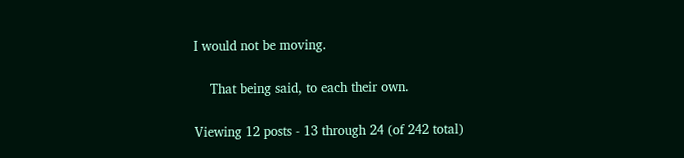I would not be moving.

    That being said, to each their own.

Viewing 12 posts - 13 through 24 (of 242 total)